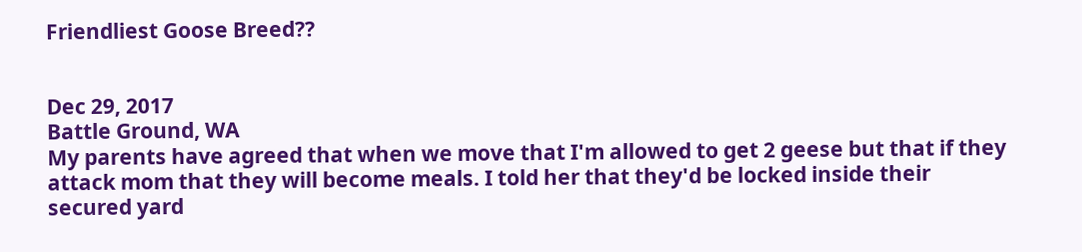Friendliest Goose Breed??


Dec 29, 2017
Battle Ground, WA
My parents have agreed that when we move that I'm allowed to get 2 geese but that if they attack mom that they will become meals. I told her that they'd be locked inside their secured yard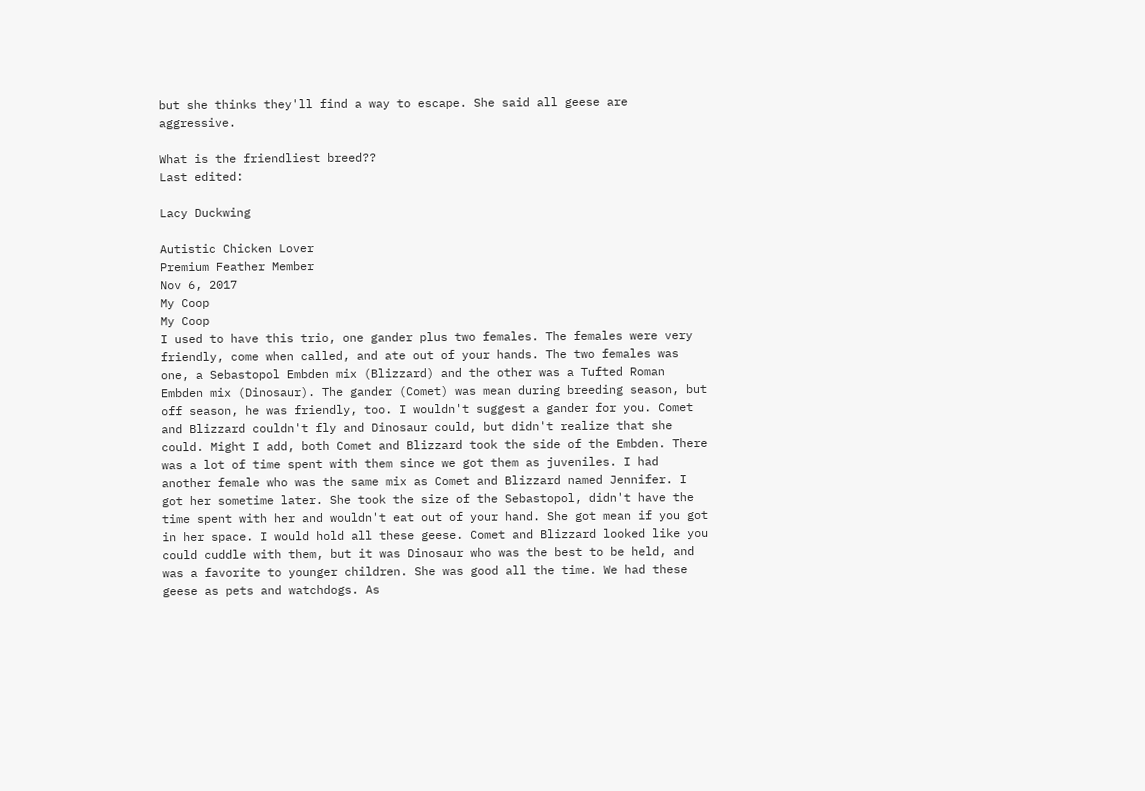but she thinks they'll find a way to escape. She said all geese are aggressive.

What is the friendliest breed??
Last edited:

Lacy Duckwing

Autistic Chicken Lover
Premium Feather Member
Nov 6, 2017
My Coop
My Coop
I used to have this trio, one gander plus two females. The females were very friendly, come when called, and ate out of your hands. The two females was one, a Sebastopol Embden mix (Blizzard) and the other was a Tufted Roman Embden mix (Dinosaur). The gander (Comet) was mean during breeding season, but off season, he was friendly, too. I wouldn't suggest a gander for you. Comet and Blizzard couldn't fly and Dinosaur could, but didn't realize that she could. Might I add, both Comet and Blizzard took the side of the Embden. There was a lot of time spent with them since we got them as juveniles. I had another female who was the same mix as Comet and Blizzard named Jennifer. I got her sometime later. She took the size of the Sebastopol, didn't have the time spent with her and wouldn't eat out of your hand. She got mean if you got in her space. I would hold all these geese. Comet and Blizzard looked like you could cuddle with them, but it was Dinosaur who was the best to be held, and was a favorite to younger children. She was good all the time. We had these geese as pets and watchdogs. As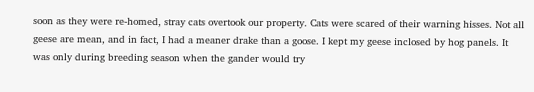soon as they were re-homed, stray cats overtook our property. Cats were scared of their warning hisses. Not all geese are mean, and in fact, I had a meaner drake than a goose. I kept my geese inclosed by hog panels. It was only during breeding season when the gander would try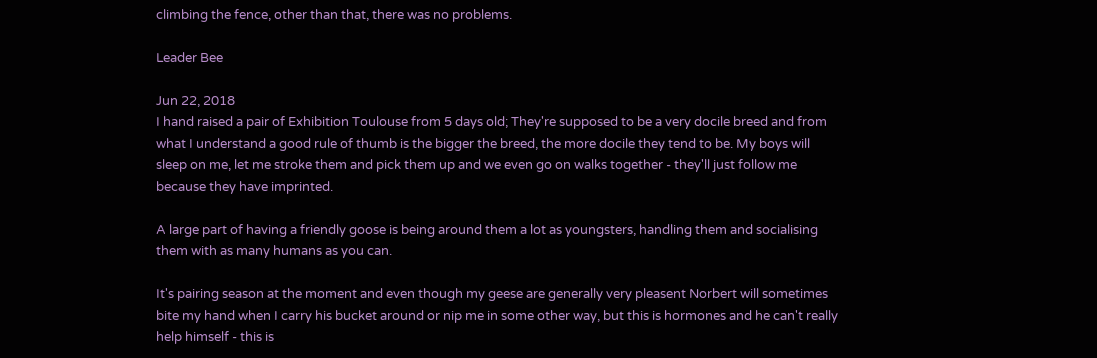climbing the fence, other than that, there was no problems.

Leader Bee

Jun 22, 2018
I hand raised a pair of Exhibition Toulouse from 5 days old; They're supposed to be a very docile breed and from what I understand a good rule of thumb is the bigger the breed, the more docile they tend to be. My boys will sleep on me, let me stroke them and pick them up and we even go on walks together - they'll just follow me because they have imprinted.

A large part of having a friendly goose is being around them a lot as youngsters, handling them and socialising them with as many humans as you can.

It's pairing season at the moment and even though my geese are generally very pleasent Norbert will sometimes bite my hand when I carry his bucket around or nip me in some other way, but this is hormones and he can't really help himself - this is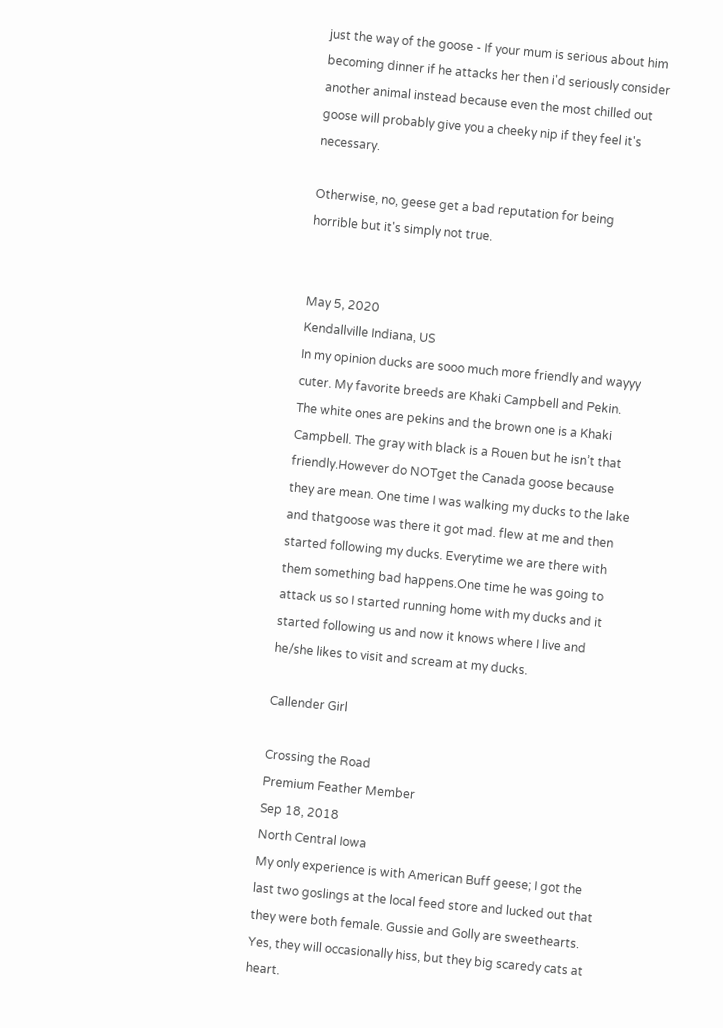just the way of the goose - If your mum is serious about him becoming dinner if he attacks her then i'd seriously consider another animal instead because even the most chilled out goose will probably give you a cheeky nip if they feel it's necessary.

Otherwise, no, geese get a bad reputation for being horrible but it's simply not true.


May 5, 2020
Kendallville Indiana, US
In my opinion ducks are sooo much more friendly and wayyy cuter. My favorite breeds are Khaki Campbell and Pekin.
The white ones are pekins and the brown one is a Khaki Campbell. The gray with black is a Rouen but he isn’t that friendly.However do NOTget the Canada goose because they are mean. One time I was walking my ducks to the lake and thatgoose was there it got mad. flew at me and then started following my ducks. Everytime we are there with them something bad happens.One time he was going to attack us so I started running home with my ducks and it started following us and now it knows where I live and he/she likes to visit and scream at my ducks.

Callender Girl

Crossing the Road
Premium Feather Member
Sep 18, 2018
North Central Iowa
My only experience is with American Buff geese; I got the last two goslings at the local feed store and lucked out that they were both female. Gussie and Golly are sweethearts. Yes, they will occasionally hiss, but they big scaredy cats at heart.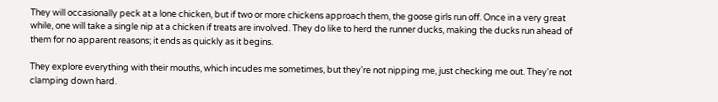They will occasionally peck at a lone chicken, but if two or more chickens approach them, the goose girls run off. Once in a very great while, one will take a single nip at a chicken if treats are involved. They do like to herd the runner ducks, making the ducks run ahead of them for no apparent reasons; it ends as quickly as it begins.

They explore everything with their mouths, which incudes me sometimes, but they're not nipping me, just checking me out. They're not clamping down hard.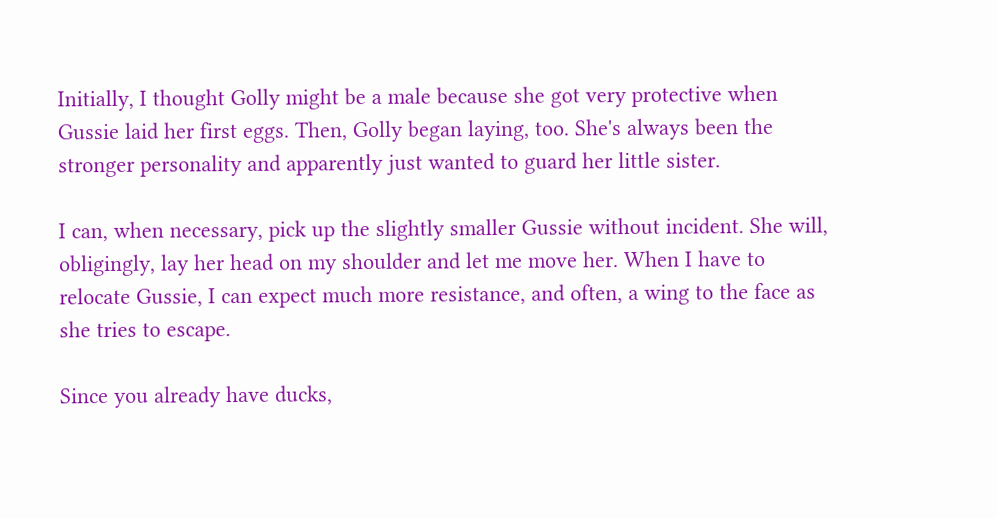Initially, I thought Golly might be a male because she got very protective when Gussie laid her first eggs. Then, Golly began laying, too. She's always been the stronger personality and apparently just wanted to guard her little sister.

I can, when necessary, pick up the slightly smaller Gussie without incident. She will, obligingly, lay her head on my shoulder and let me move her. When I have to relocate Gussie, I can expect much more resistance, and often, a wing to the face as she tries to escape.

Since you already have ducks,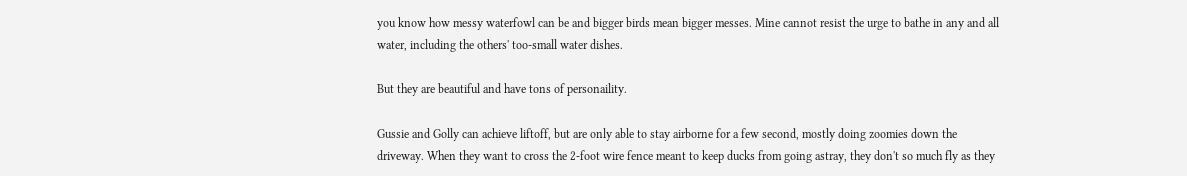you know how messy waterfowl can be and bigger birds mean bigger messes. Mine cannot resist the urge to bathe in any and all water, including the others' too-small water dishes.

But they are beautiful and have tons of personaility.

Gussie and Golly can achieve liftoff, but are only able to stay airborne for a few second, mostly doing zoomies down the driveway. When they want to cross the 2-foot wire fence meant to keep ducks from going astray, they don't so much fly as they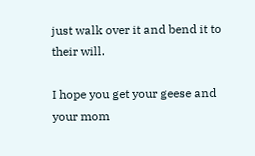just walk over it and bend it to their will.

I hope you get your geese and your mom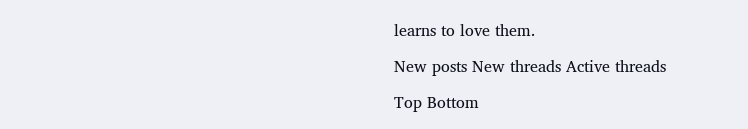learns to love them.

New posts New threads Active threads

Top Bottom